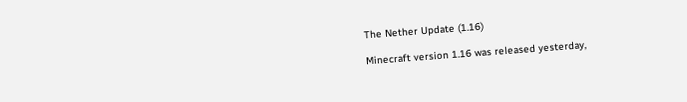The Nether Update (1.16)

Minecraft version 1.16 was released yesterday,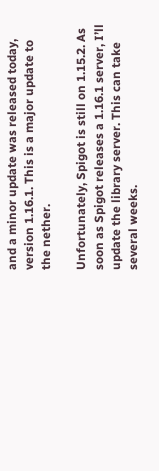and a minor update was released today, version 1.16.1. This is a major update to the nether.

Unfortunately, Spigot is still on 1.15.2. As soon as Spigot releases a 1.16.1 server, I’ll update the library server. This can take several weeks.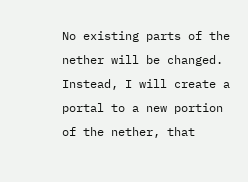No existing parts of the nether will be changed. Instead, I will create a portal to a new portion of the nether, that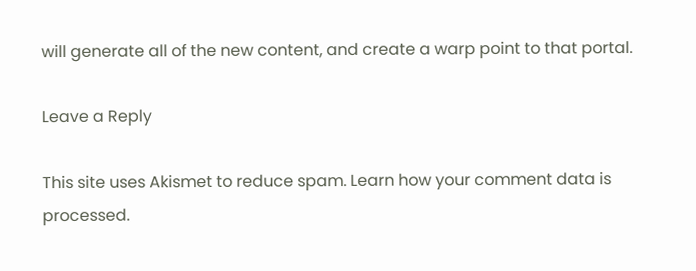will generate all of the new content, and create a warp point to that portal.

Leave a Reply

This site uses Akismet to reduce spam. Learn how your comment data is processed.